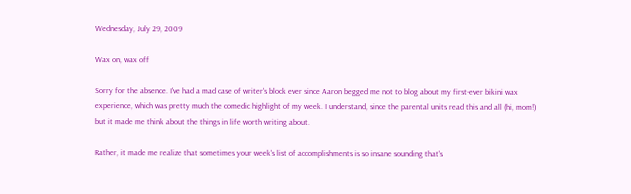Wednesday, July 29, 2009

Wax on, wax off

Sorry for the absence. I've had a mad case of writer's block ever since Aaron begged me not to blog about my first-ever bikini wax experience, which was pretty much the comedic highlight of my week. I understand, since the parental units read this and all (hi, mom!) but it made me think about the things in life worth writing about.

Rather, it made me realize that sometimes your week's list of accomplishments is so insane sounding that's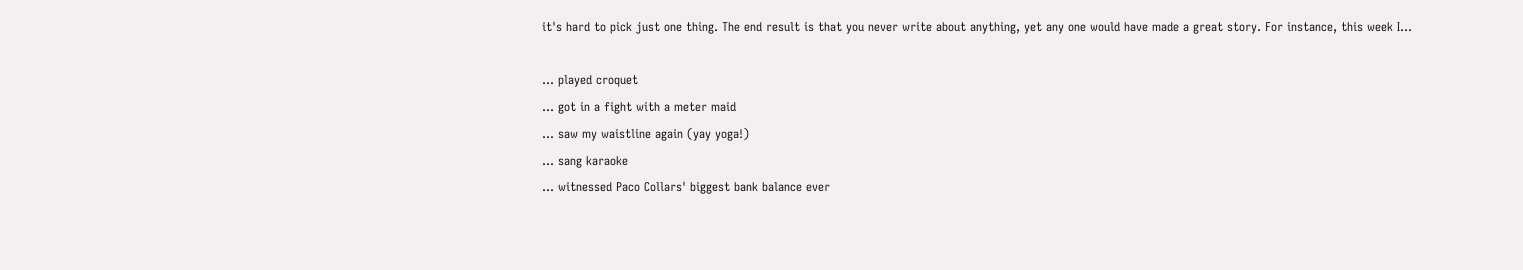it's hard to pick just one thing. The end result is that you never write about anything, yet any one would have made a great story. For instance, this week I...

... played croquet
... got in a fight with a meter maid
... saw my waistline again (yay yoga!)
... sang karaoke
... witnessed Paco Collars' biggest bank balance ever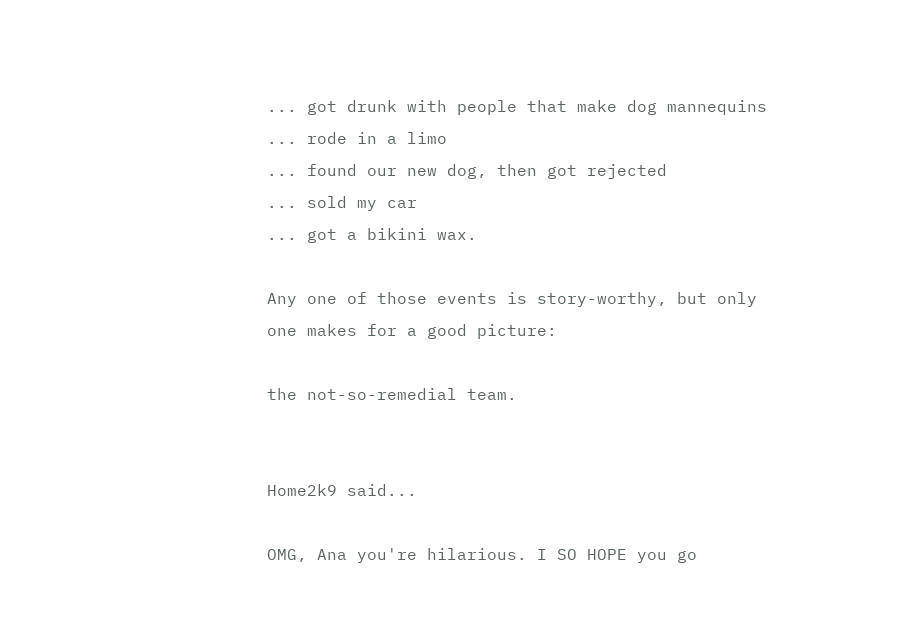... got drunk with people that make dog mannequins
... rode in a limo
... found our new dog, then got rejected
... sold my car
... got a bikini wax.

Any one of those events is story-worthy, but only one makes for a good picture:

the not-so-remedial team.


Home2k9 said...

OMG, Ana you're hilarious. I SO HOPE you go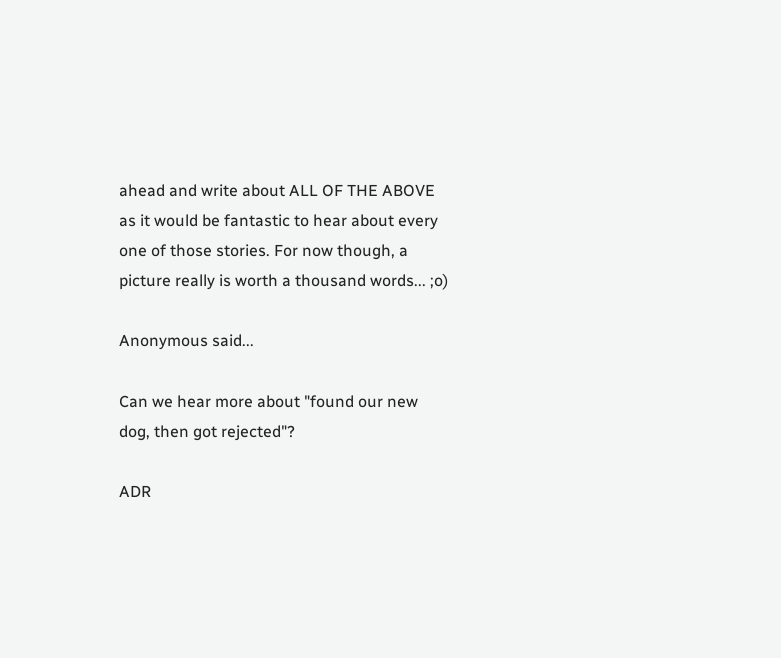ahead and write about ALL OF THE ABOVE as it would be fantastic to hear about every one of those stories. For now though, a picture really is worth a thousand words... ;o)

Anonymous said...

Can we hear more about "found our new dog, then got rejected"?

ADR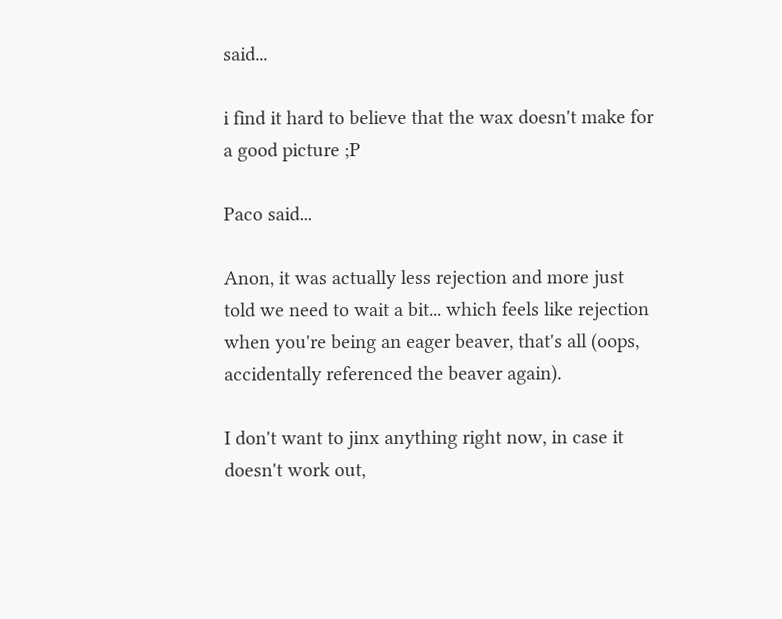said...

i find it hard to believe that the wax doesn't make for a good picture ;P

Paco said...

Anon, it was actually less rejection and more just told we need to wait a bit... which feels like rejection when you're being an eager beaver, that's all (oops, accidentally referenced the beaver again).

I don't want to jinx anything right now, in case it doesn't work out,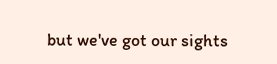but we've got our sights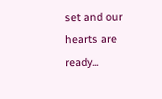set and our hearts are ready...